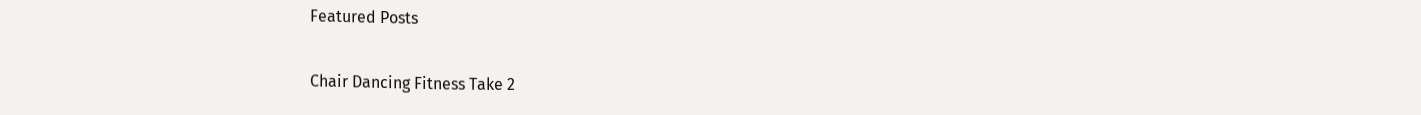Featured Posts

Chair Dancing Fitness Take 2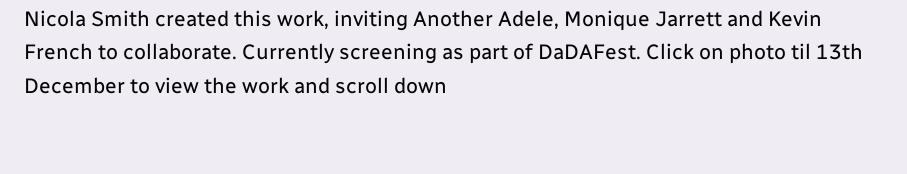Nicola Smith created this work, inviting Another Adele, Monique Jarrett and Kevin French to collaborate. Currently screening as part of DaDAFest. Click on photo til 13th December to view the work and scroll down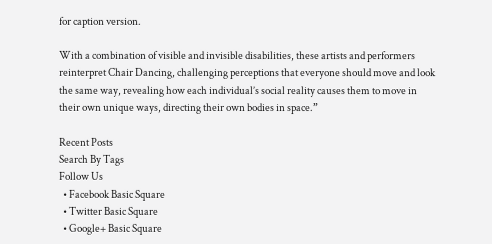for caption version.

With a combination of visible and invisible disabilities, these artists and performers reinterpret Chair Dancing, challenging perceptions that everyone should move and look the same way, revealing how each individual’s social reality causes them to move in their own unique ways, directing their own bodies in space.”

Recent Posts
Search By Tags
Follow Us
  • Facebook Basic Square
  • Twitter Basic Square
  • Google+ Basic Square